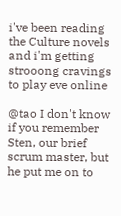i've been reading the Culture novels and i'm getting strooong cravings to play eve online

@tao I don't know if you remember Sten, our brief scrum master, but he put me on to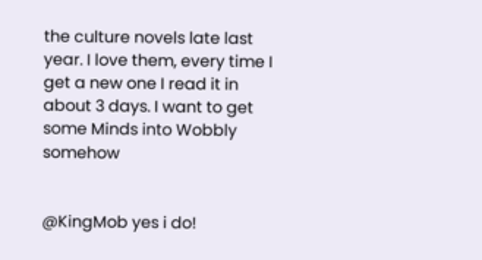the culture novels late last year. I love them, every time I get a new one I read it in about 3 days. I want to get some Minds into Wobbly somehow


@KingMob yes i do!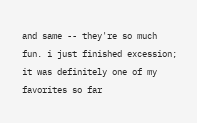and same -- they're so much fun. i just finished excession; it was definitely one of my favorites so far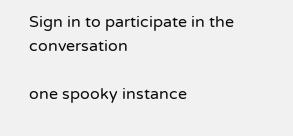Sign in to participate in the conversation

one spooky instance